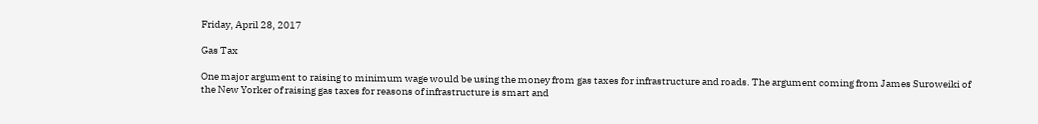Friday, April 28, 2017

Gas Tax

One major argument to raising to minimum wage would be using the money from gas taxes for infrastructure and roads. The argument coming from James Suroweiki of the New Yorker of raising gas taxes for reasons of infrastructure is smart and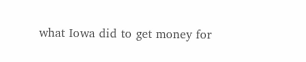what Iowa did to get money for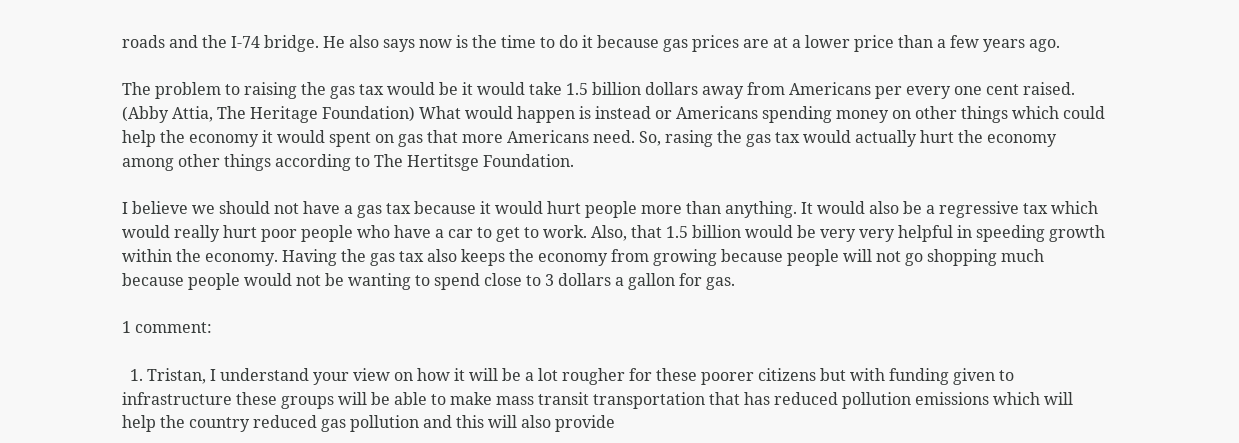roads and the I-74 bridge. He also says now is the time to do it because gas prices are at a lower price than a few years ago.

The problem to raising the gas tax would be it would take 1.5 billion dollars away from Americans per every one cent raised. (Abby Attia, The Heritage Foundation) What would happen is instead or Americans spending money on other things which could help the economy it would spent on gas that more Americans need. So, rasing the gas tax would actually hurt the economy among other things according to The Hertitsge Foundation.

I believe we should not have a gas tax because it would hurt people more than anything. It would also be a regressive tax which would really hurt poor people who have a car to get to work. Also, that 1.5 billion would be very very helpful in speeding growth within the economy. Having the gas tax also keeps the economy from growing because people will not go shopping much because people would not be wanting to spend close to 3 dollars a gallon for gas.

1 comment:

  1. Tristan, I understand your view on how it will be a lot rougher for these poorer citizens but with funding given to infrastructure these groups will be able to make mass transit transportation that has reduced pollution emissions which will help the country reduced gas pollution and this will also provide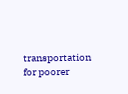transportation for poorer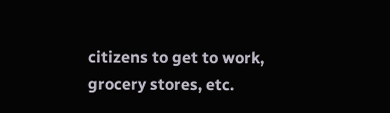citizens to get to work, grocery stores, etc.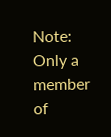Note: Only a member of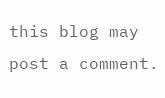this blog may post a comment.